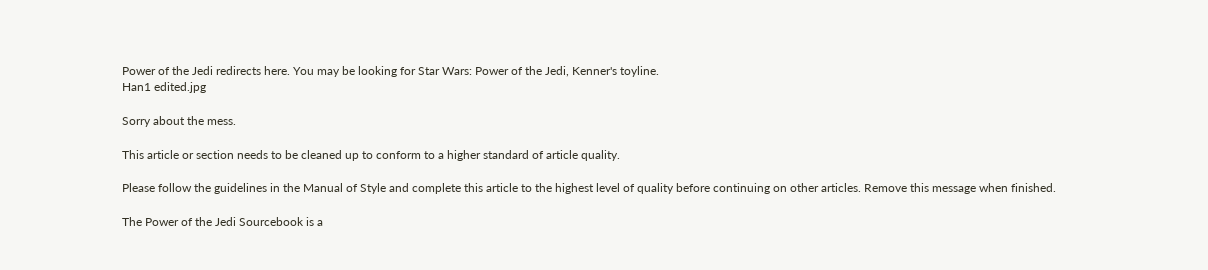Power of the Jedi redirects here. You may be looking for Star Wars: Power of the Jedi, Kenner's toyline.
Han1 edited.jpg

Sorry about the mess.

This article or section needs to be cleaned up to conform to a higher standard of article quality.

Please follow the guidelines in the Manual of Style and complete this article to the highest level of quality before continuing on other articles. Remove this message when finished.

The Power of the Jedi Sourcebook is a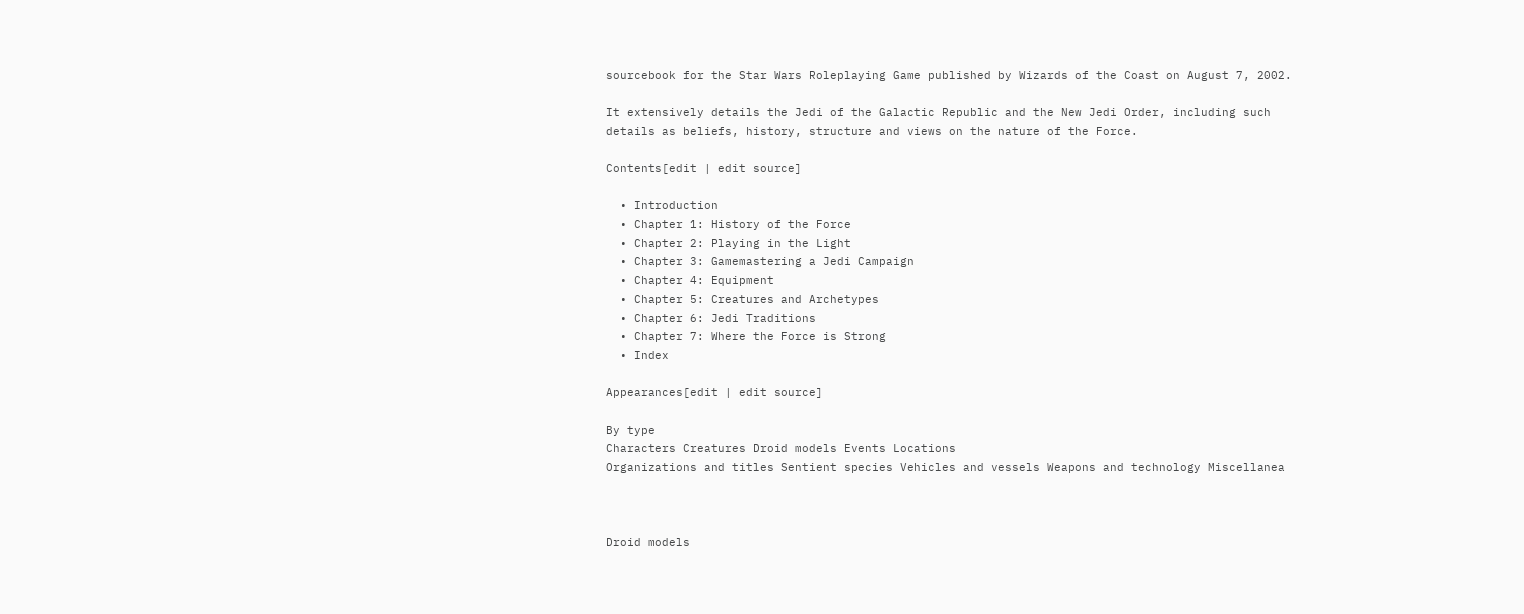sourcebook for the Star Wars Roleplaying Game published by Wizards of the Coast on August 7, 2002.

It extensively details the Jedi of the Galactic Republic and the New Jedi Order, including such details as beliefs, history, structure and views on the nature of the Force.

Contents[edit | edit source]

  • Introduction
  • Chapter 1: History of the Force
  • Chapter 2: Playing in the Light
  • Chapter 3: Gamemastering a Jedi Campaign
  • Chapter 4: Equipment
  • Chapter 5: Creatures and Archetypes
  • Chapter 6: Jedi Traditions
  • Chapter 7: Where the Force is Strong
  • Index

Appearances[edit | edit source]

By type
Characters Creatures Droid models Events Locations
Organizations and titles Sentient species Vehicles and vessels Weapons and technology Miscellanea



Droid models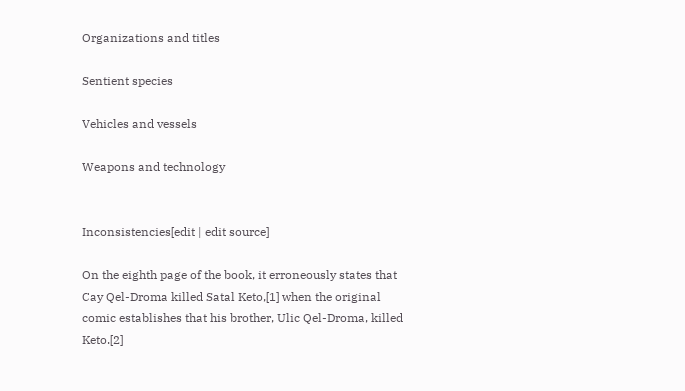Organizations and titles

Sentient species

Vehicles and vessels

Weapons and technology


Inconsistencies[edit | edit source]

On the eighth page of the book, it erroneously states that Cay Qel-Droma killed Satal Keto,[1] when the original comic establishes that his brother, Ulic Qel-Droma, killed Keto.[2]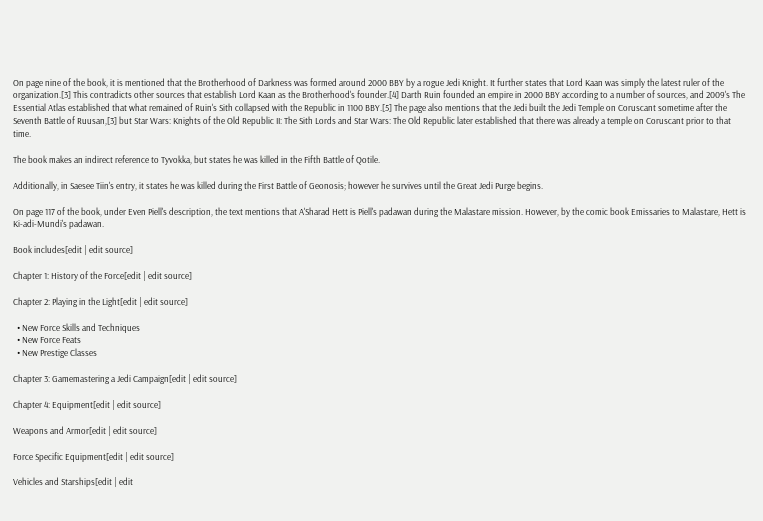On page nine of the book, it is mentioned that the Brotherhood of Darkness was formed around 2000 BBY by a rogue Jedi Knight. It further states that Lord Kaan was simply the latest ruler of the organization.[3] This contradicts other sources that establish Lord Kaan as the Brotherhood's founder.[4] Darth Ruin founded an empire in 2000 BBY according to a number of sources, and 2009's The Essential Atlas established that what remained of Ruin's Sith collapsed with the Republic in 1100 BBY.[5] The page also mentions that the Jedi built the Jedi Temple on Coruscant sometime after the Seventh Battle of Ruusan,[3] but Star Wars: Knights of the Old Republic II: The Sith Lords and Star Wars: The Old Republic later established that there was already a temple on Coruscant prior to that time.

The book makes an indirect reference to Tyvokka, but states he was killed in the Fifth Battle of Qotile.

Additionally, in Saesee Tiin's entry, it states he was killed during the First Battle of Geonosis; however he survives until the Great Jedi Purge begins.

On page 117 of the book, under Even Piell's description, the text mentions that A'Sharad Hett is Piell's padawan during the Malastare mission. However, by the comic book Emissaries to Malastare, Hett is Ki-adi-Mundi's padawan.

Book includes[edit | edit source]

Chapter 1: History of the Force[edit | edit source]

Chapter 2: Playing in the Light[edit | edit source]

  • New Force Skills and Techniques
  • New Force Feats
  • New Prestige Classes

Chapter 3: Gamemastering a Jedi Campaign[edit | edit source]

Chapter 4: Equipment[edit | edit source]

Weapons and Armor[edit | edit source]

Force Specific Equipment[edit | edit source]

Vehicles and Starships[edit | edit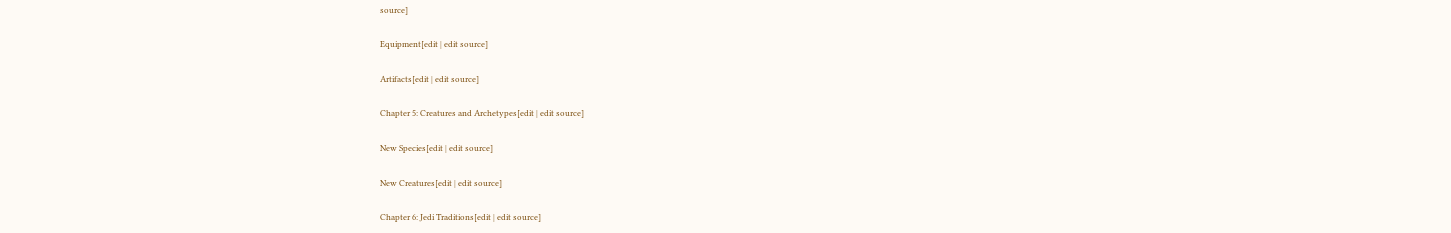source]

Equipment[edit | edit source]

Artifacts[edit | edit source]

Chapter 5: Creatures and Archetypes[edit | edit source]

New Species[edit | edit source]

New Creatures[edit | edit source]

Chapter 6: Jedi Traditions[edit | edit source]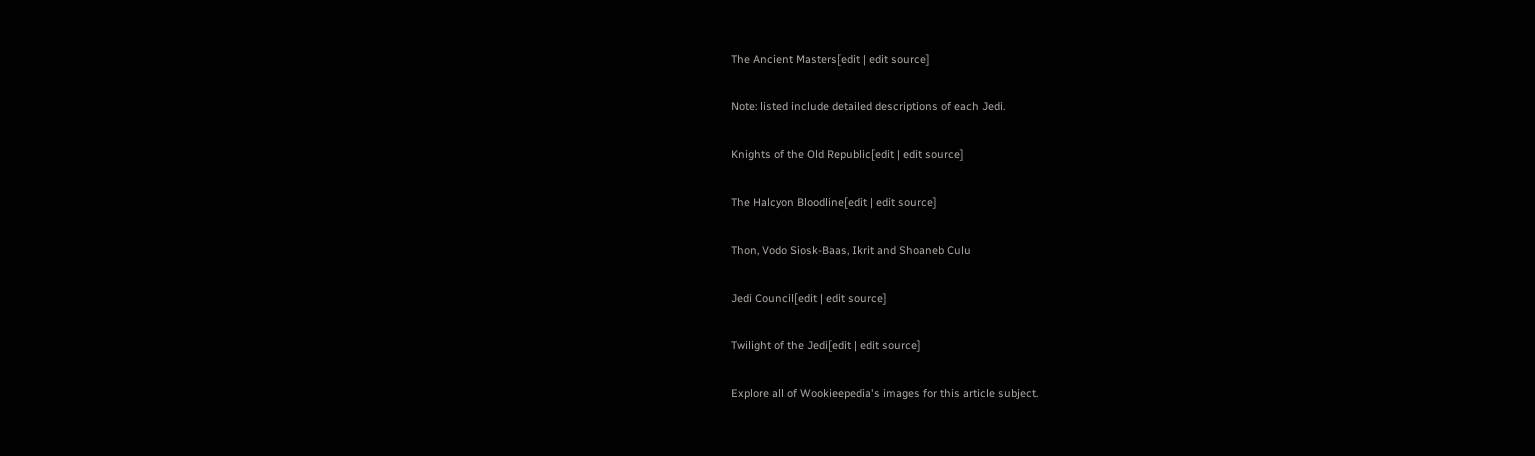The Ancient Masters[edit | edit source]

Note: listed include detailed descriptions of each Jedi.

Knights of the Old Republic[edit | edit source]

The Halcyon Bloodline[edit | edit source]

Thon, Vodo Siosk-Baas, Ikrit and Shoaneb Culu

Jedi Council[edit | edit source]

Twilight of the Jedi[edit | edit source]

Explore all of Wookieepedia's images for this article subject.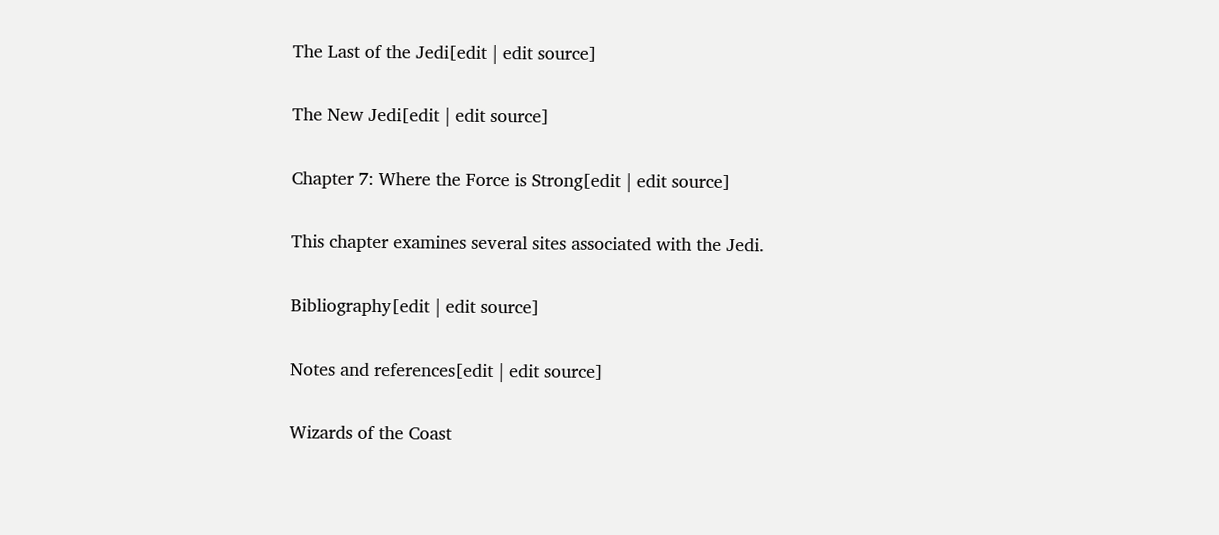The Last of the Jedi[edit | edit source]

The New Jedi[edit | edit source]

Chapter 7: Where the Force is Strong[edit | edit source]

This chapter examines several sites associated with the Jedi.

Bibliography[edit | edit source]

Notes and references[edit | edit source]

Wizards of the Coast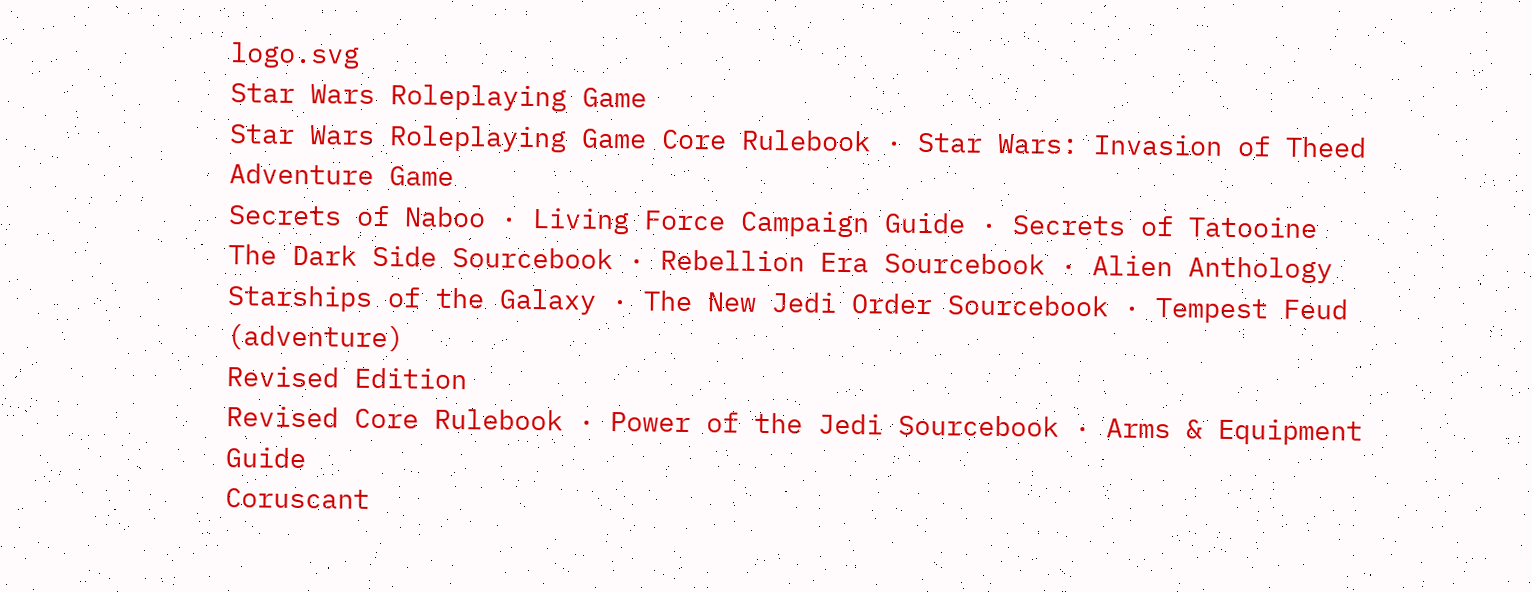logo.svg
Star Wars Roleplaying Game
Star Wars Roleplaying Game Core Rulebook · Star Wars: Invasion of Theed Adventure Game
Secrets of Naboo · Living Force Campaign Guide · Secrets of Tatooine
The Dark Side Sourcebook · Rebellion Era Sourcebook · Alien Anthology
Starships of the Galaxy · The New Jedi Order Sourcebook · Tempest Feud (adventure)
Revised Edition
Revised Core Rulebook · Power of the Jedi Sourcebook · Arms & Equipment Guide
Coruscant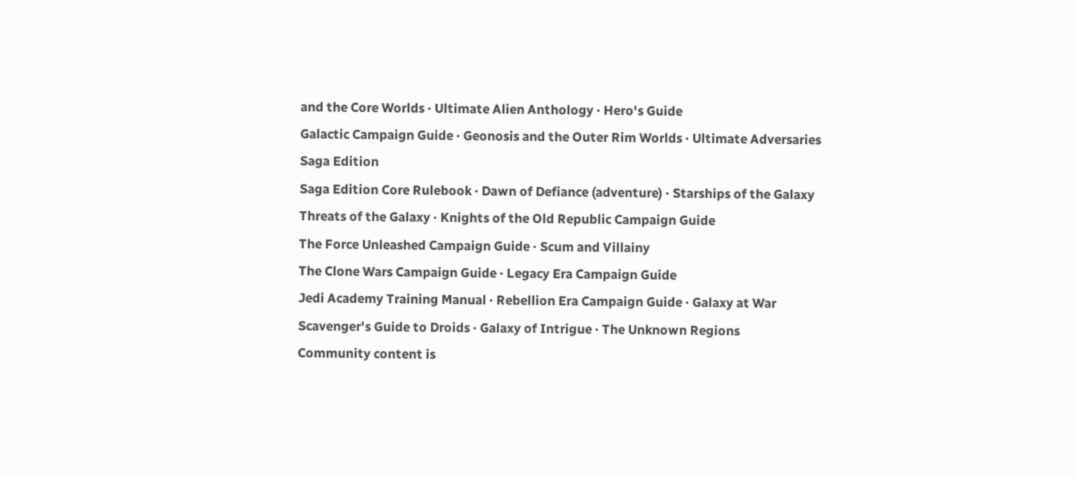and the Core Worlds · Ultimate Alien Anthology · Hero's Guide
Galactic Campaign Guide · Geonosis and the Outer Rim Worlds · Ultimate Adversaries
Saga Edition
Saga Edition Core Rulebook · Dawn of Defiance (adventure) · Starships of the Galaxy
Threats of the Galaxy · Knights of the Old Republic Campaign Guide
The Force Unleashed Campaign Guide · Scum and Villainy
The Clone Wars Campaign Guide · Legacy Era Campaign Guide
Jedi Academy Training Manual · Rebellion Era Campaign Guide · Galaxy at War
Scavenger's Guide to Droids · Galaxy of Intrigue · The Unknown Regions
Community content is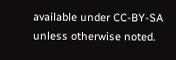available under CC-BY-SA unless otherwise noted.